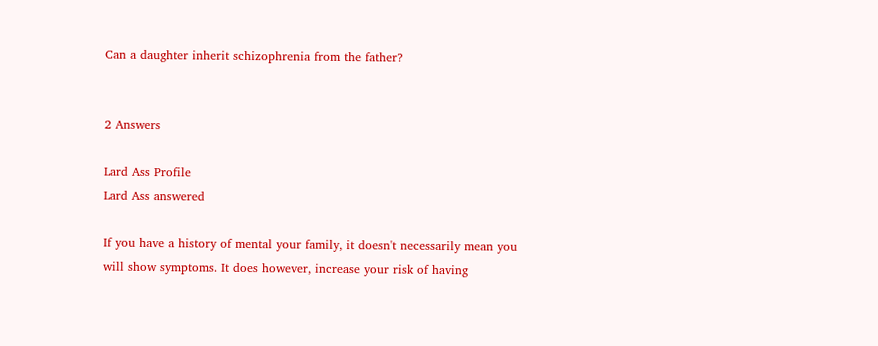Can a daughter inherit schizophrenia from the father?


2 Answers

Lard Ass Profile
Lard Ass answered

If you have a history of mental your family, it doesn't necessarily mean you will show symptoms. It does however, increase your risk of having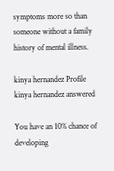symptoms more so than someone without a family history of mental illness.

kinya hernandez Profile
kinya hernandez answered

You have an 10% chance of developing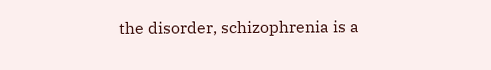the disorder, schizophrenia is a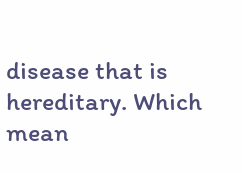disease that is hereditary. Which mean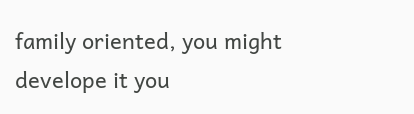family oriented, you might develope it you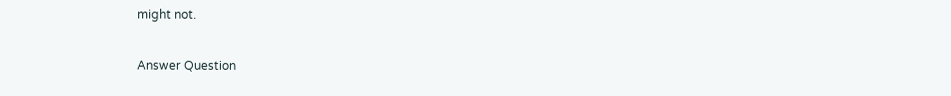might not.

Answer Question